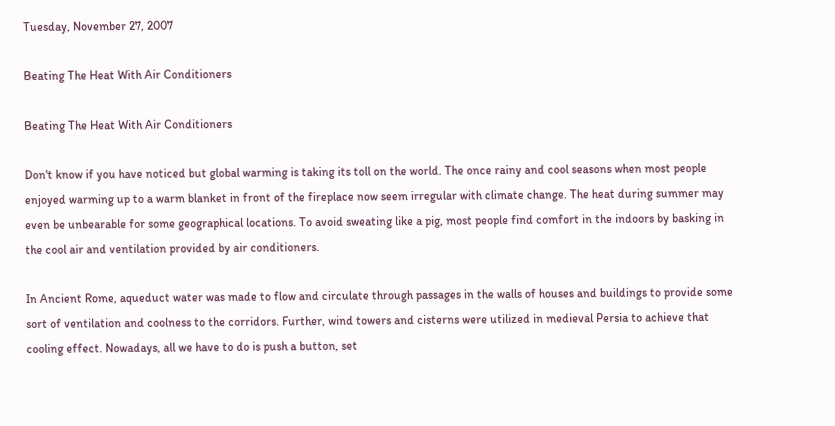Tuesday, November 27, 2007

Beating The Heat With Air Conditioners

Beating The Heat With Air Conditioners

Don't know if you have noticed but global warming is taking its toll on the world. The once rainy and cool seasons when most people enjoyed warming up to a warm blanket in front of the fireplace now seem irregular with climate change. The heat during summer may even be unbearable for some geographical locations. To avoid sweating like a pig, most people find comfort in the indoors by basking in the cool air and ventilation provided by air conditioners.

In Ancient Rome, aqueduct water was made to flow and circulate through passages in the walls of houses and buildings to provide some sort of ventilation and coolness to the corridors. Further, wind towers and cisterns were utilized in medieval Persia to achieve that cooling effect. Nowadays, all we have to do is push a button, set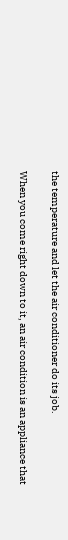the temperature and let the air conditioner do its job.

When you come right down to it, an air condition is an appliance that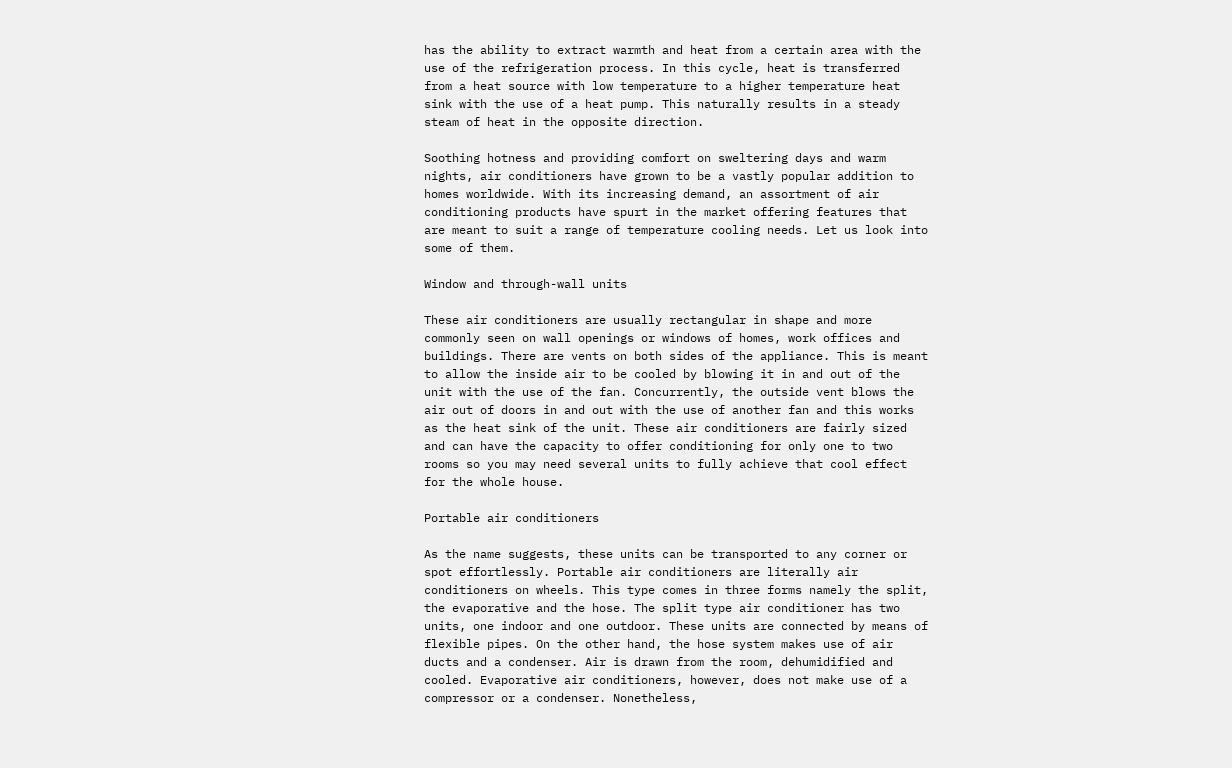has the ability to extract warmth and heat from a certain area with the use of the refrigeration process. In this cycle, heat is transferred from a heat source with low temperature to a higher temperature heat sink with the use of a heat pump. This naturally results in a steady steam of heat in the opposite direction.

Soothing hotness and providing comfort on sweltering days and warm nights, air conditioners have grown to be a vastly popular addition to homes worldwide. With its increasing demand, an assortment of air conditioning products have spurt in the market offering features that are meant to suit a range of temperature cooling needs. Let us look into some of them.

Window and through-wall units

These air conditioners are usually rectangular in shape and more commonly seen on wall openings or windows of homes, work offices and buildings. There are vents on both sides of the appliance. This is meant to allow the inside air to be cooled by blowing it in and out of the unit with the use of the fan. Concurrently, the outside vent blows the air out of doors in and out with the use of another fan and this works as the heat sink of the unit. These air conditioners are fairly sized and can have the capacity to offer conditioning for only one to two rooms so you may need several units to fully achieve that cool effect for the whole house.

Portable air conditioners

As the name suggests, these units can be transported to any corner or spot effortlessly. Portable air conditioners are literally air conditioners on wheels. This type comes in three forms namely the split, the evaporative and the hose. The split type air conditioner has two units, one indoor and one outdoor. These units are connected by means of flexible pipes. On the other hand, the hose system makes use of air ducts and a condenser. Air is drawn from the room, dehumidified and cooled. Evaporative air conditioners, however, does not make use of a compressor or a condenser. Nonetheless,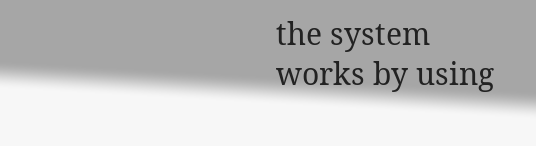the system works by using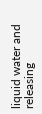liquid water and releasing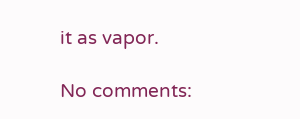it as vapor.

No comments: